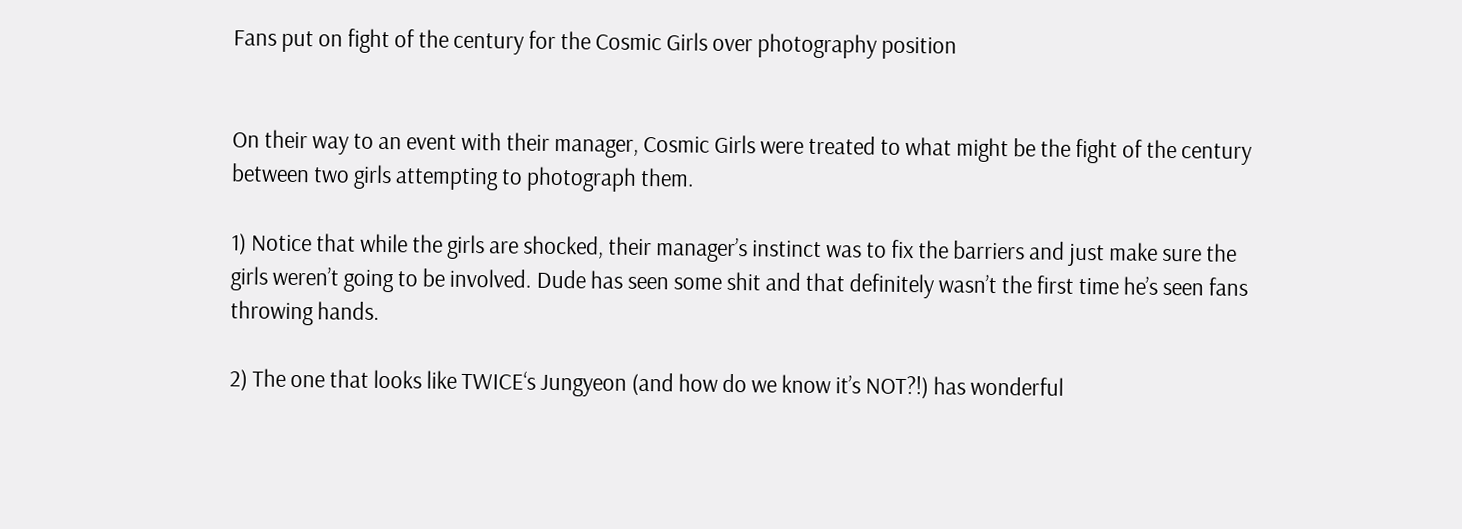Fans put on fight of the century for the Cosmic Girls over photography position


On their way to an event with their manager, Cosmic Girls were treated to what might be the fight of the century between two girls attempting to photograph them.

1) Notice that while the girls are shocked, their manager’s instinct was to fix the barriers and just make sure the girls weren’t going to be involved. Dude has seen some shit and that definitely wasn’t the first time he’s seen fans throwing hands.

2) The one that looks like TWICE‘s Jungyeon (and how do we know it’s NOT?!) has wonderful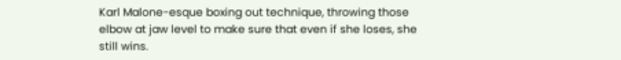Karl Malone-esque boxing out technique, throwing those elbow at jaw level to make sure that even if she loses, she still wins.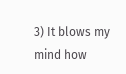3) It blows my mind how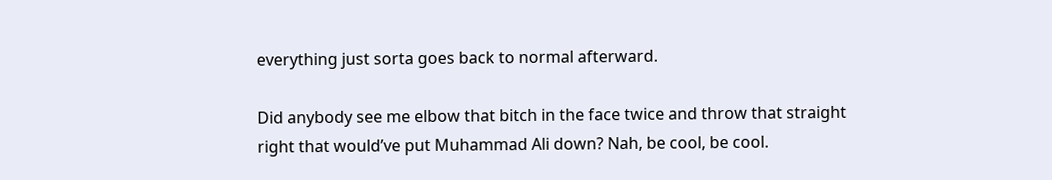everything just sorta goes back to normal afterward.

Did anybody see me elbow that bitch in the face twice and throw that straight right that would’ve put Muhammad Ali down? Nah, be cool, be cool.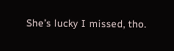She’s lucky I missed, tho.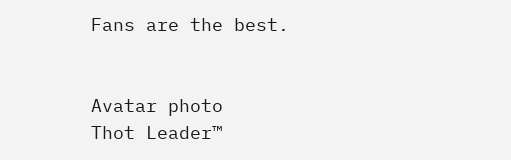Fans are the best.


Avatar photo
Thot Leader™